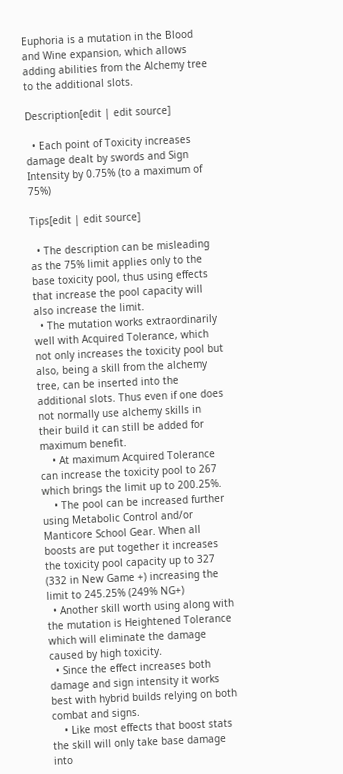Euphoria is a mutation in the Blood and Wine expansion, which allows adding abilities from the Alchemy tree to the additional slots.

Description[edit | edit source]

  • Each point of Toxicity increases damage dealt by swords and Sign Intensity by 0.75% (to a maximum of 75%)

Tips[edit | edit source]

  • The description can be misleading as the 75% limit applies only to the base toxicity pool, thus using effects that increase the pool capacity will also increase the limit.
  • The mutation works extraordinarily well with Acquired Tolerance, which not only increases the toxicity pool but also, being a skill from the alchemy tree, can be inserted into the additional slots. Thus even if one does not normally use alchemy skills in their build it can still be added for maximum benefit.
    • At maximum Acquired Tolerance can increase the toxicity pool to 267 which brings the limit up to 200.25%.
    • The pool can be increased further using Metabolic Control and/or Manticore School Gear. When all boosts are put together it increases the toxicity pool capacity up to 327 (332 in New Game +) increasing the limit to 245.25% (249% NG+)
  • Another skill worth using along with the mutation is Heightened Tolerance which will eliminate the damage caused by high toxicity.
  • Since the effect increases both damage and sign intensity it works best with hybrid builds relying on both combat and signs.
    • Like most effects that boost stats the skill will only take base damage into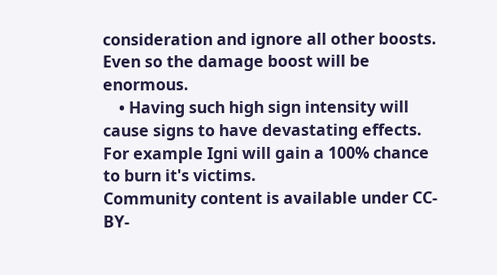consideration and ignore all other boosts. Even so the damage boost will be enormous.
    • Having such high sign intensity will cause signs to have devastating effects. For example Igni will gain a 100% chance to burn it's victims.
Community content is available under CC-BY-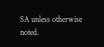SA unless otherwise noted.